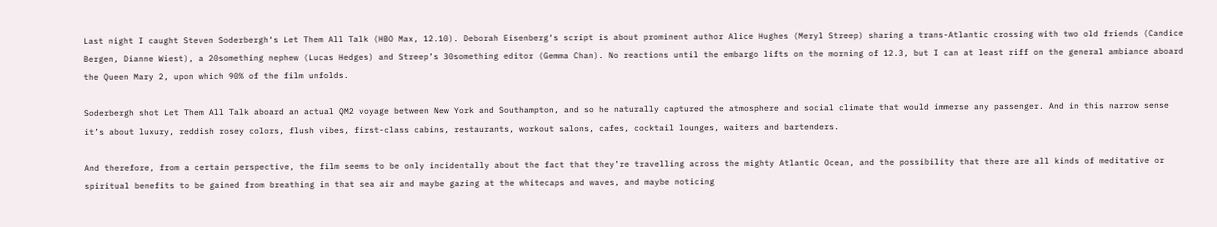Last night I caught Steven Soderbergh‘s Let Them All Talk (HBO Max, 12.10). Deborah Eisenberg‘s script is about prominent author Alice Hughes (Meryl Streep) sharing a trans-Atlantic crossing with two old friends (Candice Bergen, Dianne Wiest), a 20something nephew (Lucas Hedges) and Streep’s 30something editor (Gemma Chan). No reactions until the embargo lifts on the morning of 12.3, but I can at least riff on the general ambiance aboard the Queen Mary 2, upon which 90% of the film unfolds.

Soderbergh shot Let Them All Talk aboard an actual QM2 voyage between New York and Southampton, and so he naturally captured the atmosphere and social climate that would immerse any passenger. And in this narrow sense it’s about luxury, reddish rosey colors, flush vibes, first-class cabins, restaurants, workout salons, cafes, cocktail lounges, waiters and bartenders.

And therefore, from a certain perspective, the film seems to be only incidentally about the fact that they’re travelling across the mighty Atlantic Ocean, and the possibility that there are all kinds of meditative or spiritual benefits to be gained from breathing in that sea air and maybe gazing at the whitecaps and waves, and maybe noticing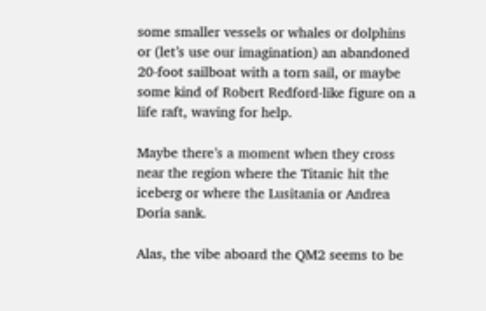some smaller vessels or whales or dolphins or (let’s use our imagination) an abandoned 20-foot sailboat with a torn sail, or maybe some kind of Robert Redford-like figure on a life raft, waving for help.

Maybe there’s a moment when they cross near the region where the Titanic hit the iceberg or where the Lusitania or Andrea Doria sank.

Alas, the vibe aboard the QM2 seems to be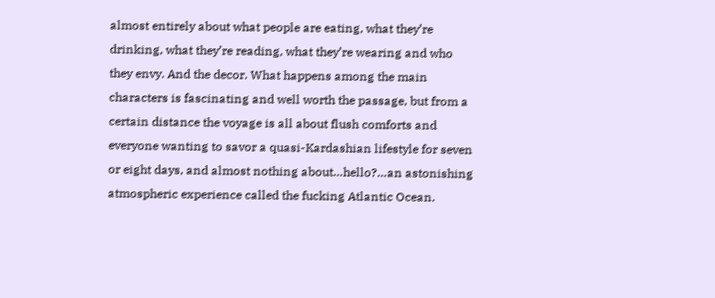almost entirely about what people are eating, what they’re drinking, what they’re reading, what they’re wearing and who they envy. And the decor. What happens among the main characters is fascinating and well worth the passage, but from a certain distance the voyage is all about flush comforts and everyone wanting to savor a quasi-Kardashian lifestyle for seven or eight days, and almost nothing about…hello?…an astonishing atmospheric experience called the fucking Atlantic Ocean.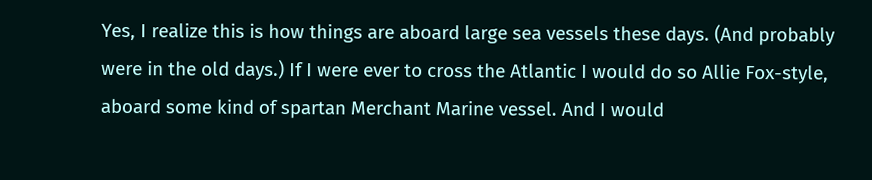Yes, I realize this is how things are aboard large sea vessels these days. (And probably were in the old days.) If I were ever to cross the Atlantic I would do so Allie Fox-style, aboard some kind of spartan Merchant Marine vessel. And I would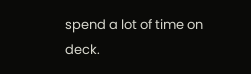spend a lot of time on deck.